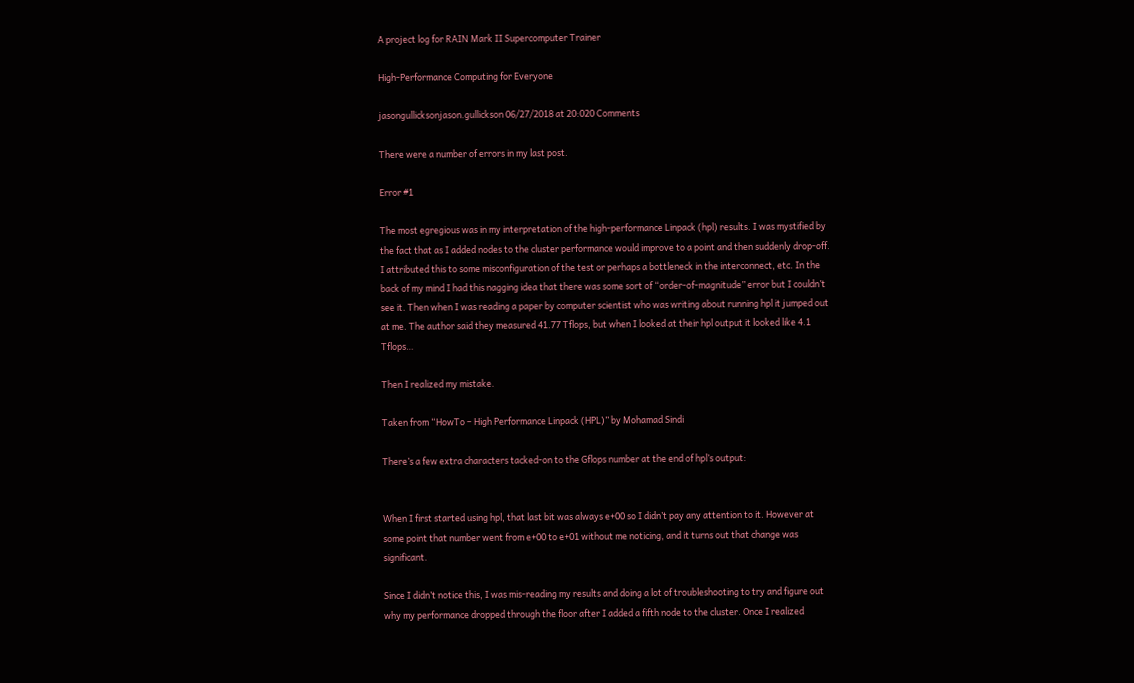A project log for RAIN Mark II Supercomputer Trainer

High-Performance Computing for Everyone

jasongullicksonjason.gullickson 06/27/2018 at 20:020 Comments

There were a number of errors in my last post.

Error #1

The most egregious was in my interpretation of the high-performance Linpack (hpl) results. I was mystified by the fact that as I added nodes to the cluster performance would improve to a point and then suddenly drop-off. I attributed this to some misconfiguration of the test or perhaps a bottleneck in the interconnect, etc. In the back of my mind I had this nagging idea that there was some sort of “order-of-magnitude” error but I couldn’t see it. Then when I was reading a paper by computer scientist who was writing about running hpl it jumped out at me. The author said they measured 41.77 Tflops, but when I looked at their hpl output it looked like 4.1 Tflops…

Then I realized my mistake.

Taken from “HowTo – High Performance Linpack (HPL)” by Mohamad Sindi

There’s a few extra characters tacked-on to the Gflops number at the end of hpl’s output:


When I first started using hpl, that last bit was always e+00 so I didn’t pay any attention to it. However at some point that number went from e+00 to e+01 without me noticing, and it turns out that change was significant.

Since I didn’t notice this, I was mis-reading my results and doing a lot of troubleshooting to try and figure out why my performance dropped through the floor after I added a fifth node to the cluster. Once I realized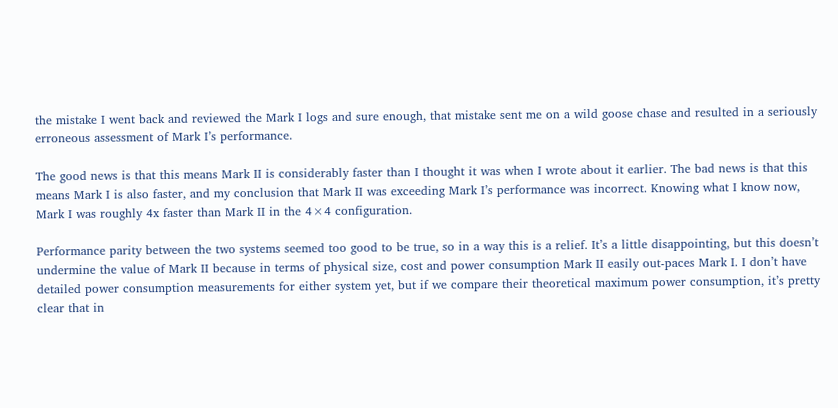the mistake I went back and reviewed the Mark I logs and sure enough, that mistake sent me on a wild goose chase and resulted in a seriously erroneous assessment of Mark I’s performance.

The good news is that this means Mark II is considerably faster than I thought it was when I wrote about it earlier. The bad news is that this means Mark I is also faster, and my conclusion that Mark II was exceeding Mark I’s performance was incorrect. Knowing what I know now, Mark I was roughly 4x faster than Mark II in the 4×4 configuration.

Performance parity between the two systems seemed too good to be true, so in a way this is a relief. It’s a little disappointing, but this doesn’t undermine the value of Mark II because in terms of physical size, cost and power consumption Mark II easily out-paces Mark I. I don’t have detailed power consumption measurements for either system yet, but if we compare their theoretical maximum power consumption, it’s pretty clear that in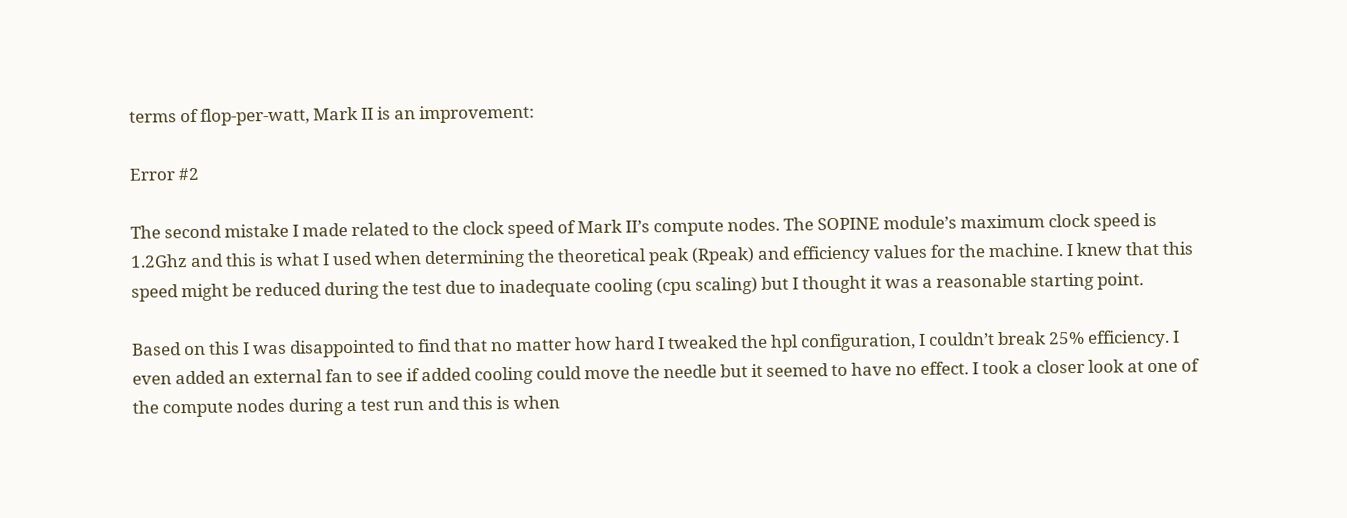terms of flop-per-watt, Mark II is an improvement:

Error #2

The second mistake I made related to the clock speed of Mark II’s compute nodes. The SOPINE module’s maximum clock speed is 1.2Ghz and this is what I used when determining the theoretical peak (Rpeak) and efficiency values for the machine. I knew that this speed might be reduced during the test due to inadequate cooling (cpu scaling) but I thought it was a reasonable starting point.

Based on this I was disappointed to find that no matter how hard I tweaked the hpl configuration, I couldn’t break 25% efficiency. I even added an external fan to see if added cooling could move the needle but it seemed to have no effect. I took a closer look at one of the compute nodes during a test run and this is when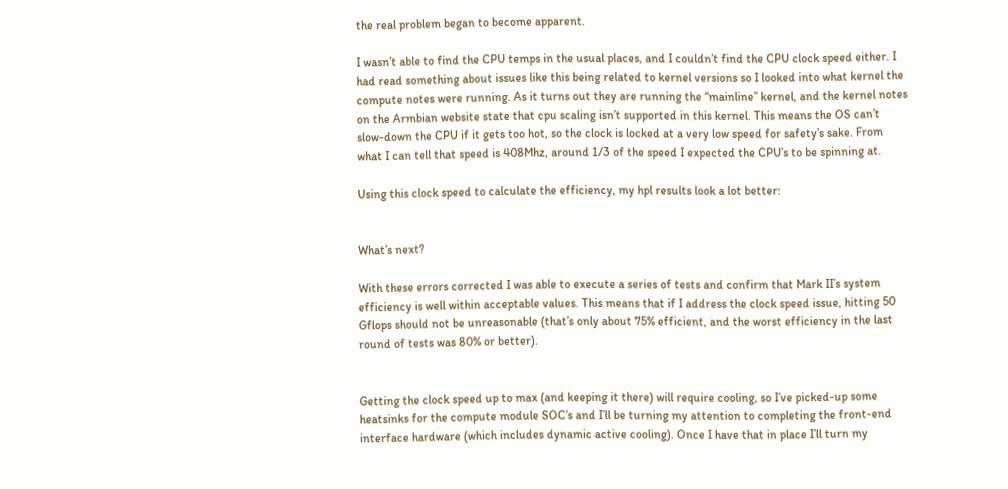the real problem began to become apparent.

I wasn’t able to find the CPU temps in the usual places, and I couldn’t find the CPU clock speed either. I had read something about issues like this being related to kernel versions so I looked into what kernel the compute notes were running. As it turns out they are running the “mainline” kernel, and the kernel notes on the Armbian website state that cpu scaling isn’t supported in this kernel. This means the OS can’t slow-down the CPU if it gets too hot, so the clock is locked at a very low speed for safety’s sake. From what I can tell that speed is 408Mhz, around 1/3 of the speed I expected the CPU’s to be spinning at.

Using this clock speed to calculate the efficiency, my hpl results look a lot better:


What’s next?

With these errors corrected I was able to execute a series of tests and confirm that Mark II’s system efficiency is well within acceptable values. This means that if I address the clock speed issue, hitting 50 Gflops should not be unreasonable (that’s only about 75% efficient, and the worst efficiency in the last round of tests was 80% or better).


Getting the clock speed up to max (and keeping it there) will require cooling, so I’ve picked-up some heatsinks for the compute module SOC’s and I’ll be turning my attention to completing the front-end interface hardware (which includes dynamic active cooling). Once I have that in place I’ll turn my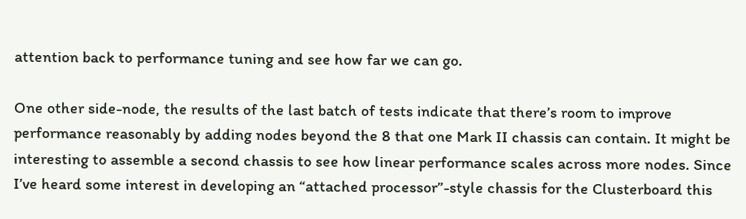attention back to performance tuning and see how far we can go.

One other side-node, the results of the last batch of tests indicate that there’s room to improve performance reasonably by adding nodes beyond the 8 that one Mark II chassis can contain. It might be interesting to assemble a second chassis to see how linear performance scales across more nodes. Since I’ve heard some interest in developing an “attached processor”-style chassis for the Clusterboard this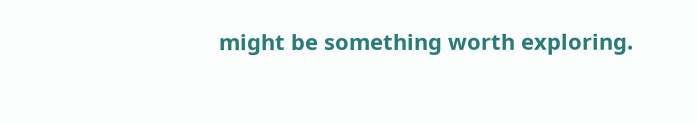might be something worth exploring.